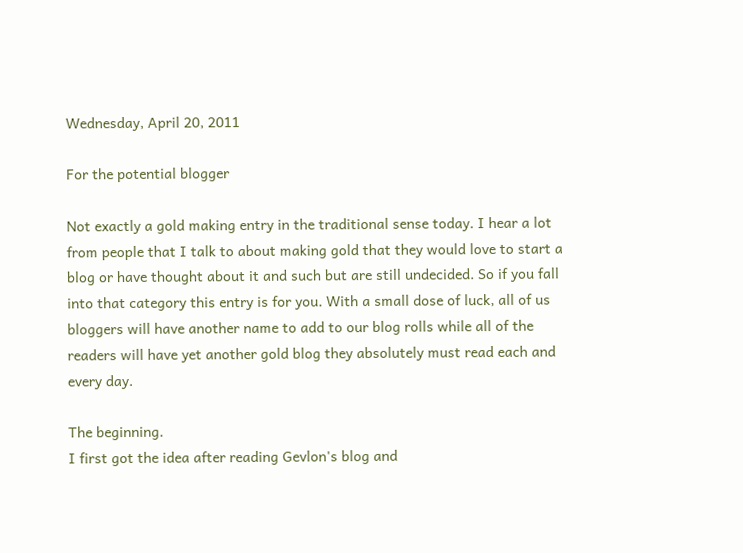Wednesday, April 20, 2011

For the potential blogger

Not exactly a gold making entry in the traditional sense today. I hear a lot from people that I talk to about making gold that they would love to start a blog or have thought about it and such but are still undecided. So if you fall into that category this entry is for you. With a small dose of luck, all of us bloggers will have another name to add to our blog rolls while all of the readers will have yet another gold blog they absolutely must read each and every day.

The beginning.
I first got the idea after reading Gevlon's blog and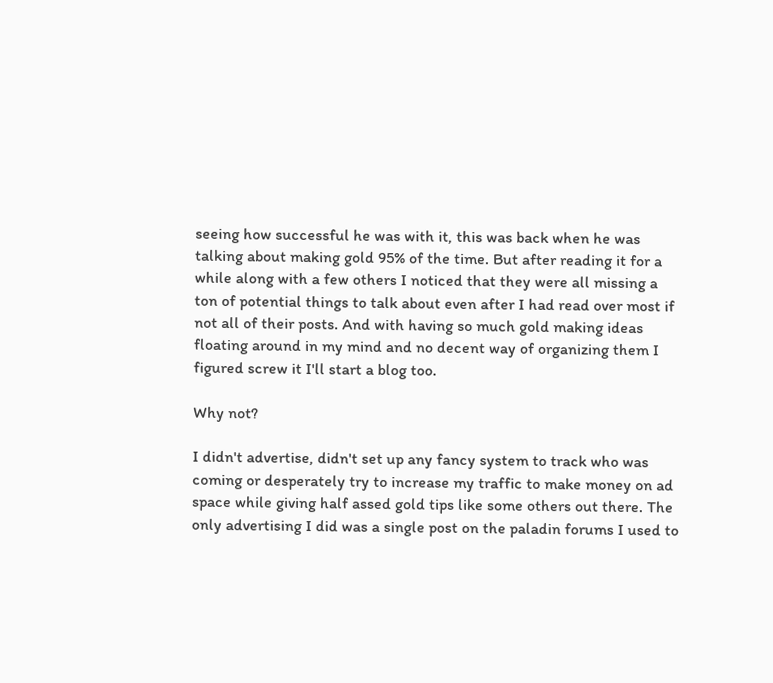seeing how successful he was with it, this was back when he was talking about making gold 95% of the time. But after reading it for a while along with a few others I noticed that they were all missing a ton of potential things to talk about even after I had read over most if not all of their posts. And with having so much gold making ideas floating around in my mind and no decent way of organizing them I figured screw it I'll start a blog too.

Why not?

I didn't advertise, didn't set up any fancy system to track who was coming or desperately try to increase my traffic to make money on ad space while giving half assed gold tips like some others out there. The only advertising I did was a single post on the paladin forums I used to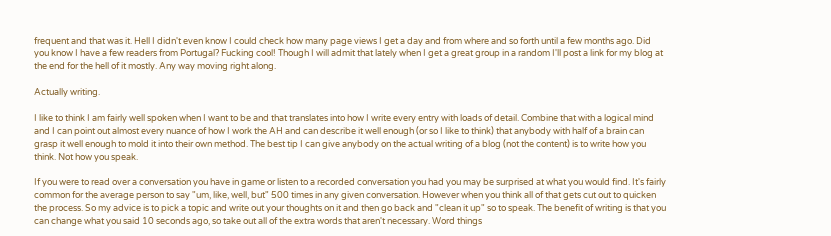frequent and that was it. Hell I didn't even know I could check how many page views I get a day and from where and so forth until a few months ago. Did you know I have a few readers from Portugal? Fucking cool! Though I will admit that lately when I get a great group in a random I'll post a link for my blog at the end for the hell of it mostly. Any way moving right along.

Actually writing.

I like to think I am fairly well spoken when I want to be and that translates into how I write every entry with loads of detail. Combine that with a logical mind and I can point out almost every nuance of how I work the AH and can describe it well enough (or so I like to think) that anybody with half of a brain can grasp it well enough to mold it into their own method. The best tip I can give anybody on the actual writing of a blog (not the content) is to write how you think. Not how you speak.

If you were to read over a conversation you have in game or listen to a recorded conversation you had you may be surprised at what you would find. It's fairly common for the average person to say "um, like, well, but" 500 times in any given conversation. However when you think all of that gets cut out to quicken the process. So my advice is to pick a topic and write out your thoughts on it and then go back and "clean it up" so to speak. The benefit of writing is that you can change what you said 10 seconds ago, so take out all of the extra words that aren't necessary. Word things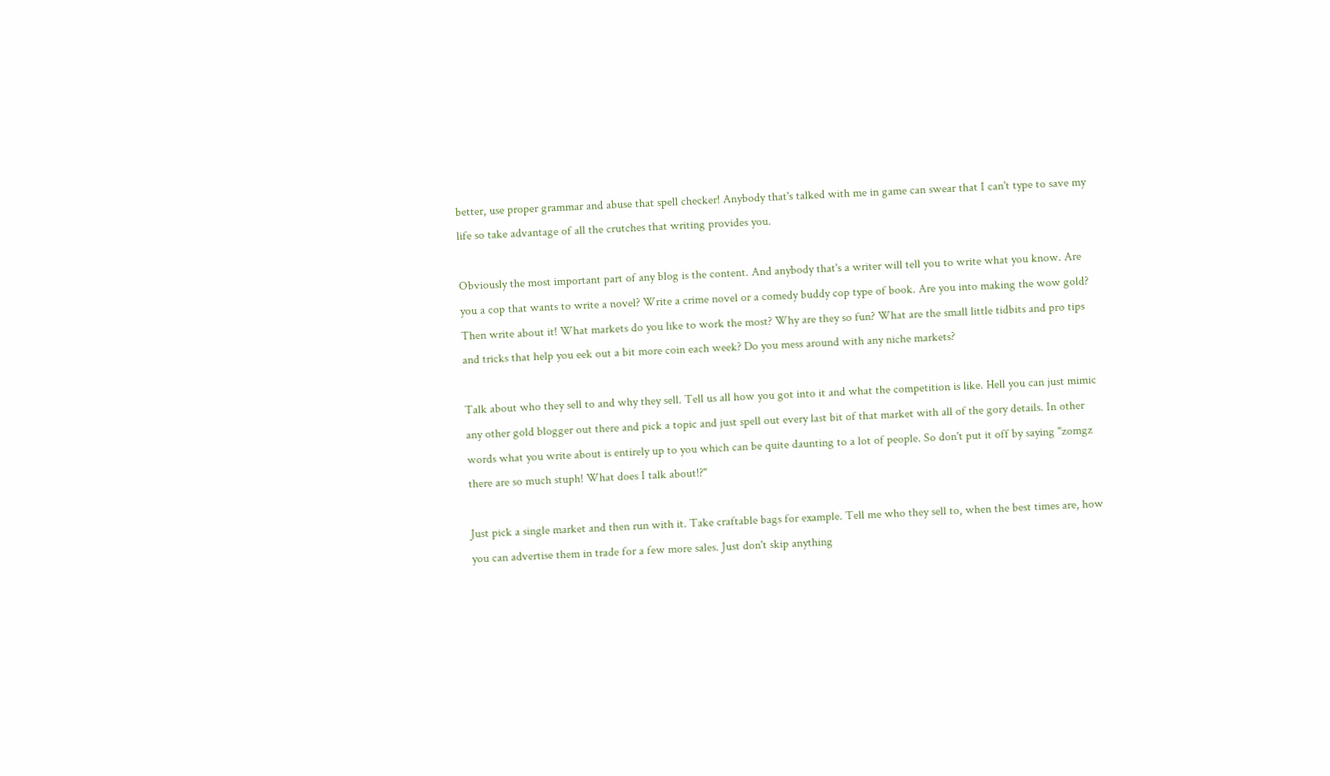better, use proper grammar and abuse that spell checker! Anybody that's talked with me in game can swear that I can't type to save my life so take advantage of all the crutches that writing provides you.

Obviously the most important part of any blog is the content. And anybody that's a writer will tell you to write what you know. Are you a cop that wants to write a novel? Write a crime novel or a comedy buddy cop type of book. Are you into making the wow gold? Then write about it! What markets do you like to work the most? Why are they so fun? What are the small little tidbits and pro tips and tricks that help you eek out a bit more coin each week? Do you mess around with any niche markets?

Talk about who they sell to and why they sell. Tell us all how you got into it and what the competition is like. Hell you can just mimic any other gold blogger out there and pick a topic and just spell out every last bit of that market with all of the gory details. In other words what you write about is entirely up to you which can be quite daunting to a lot of people. So don't put it off by saying "zomgz there are so much stuph! What does I talk about!?"

Just pick a single market and then run with it. Take craftable bags for example. Tell me who they sell to, when the best times are, how you can advertise them in trade for a few more sales. Just don't skip anything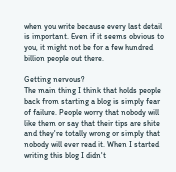when you write because every last detail is important. Even if it seems obvious to you, it might not be for a few hundred billion people out there.

Getting nervous?
The main thing I think that holds people back from starting a blog is simply fear of failure. People worry that nobody will like them or say that their tips are shite and they're totally wrong or simply that nobody will ever read it. When I started writing this blog I didn't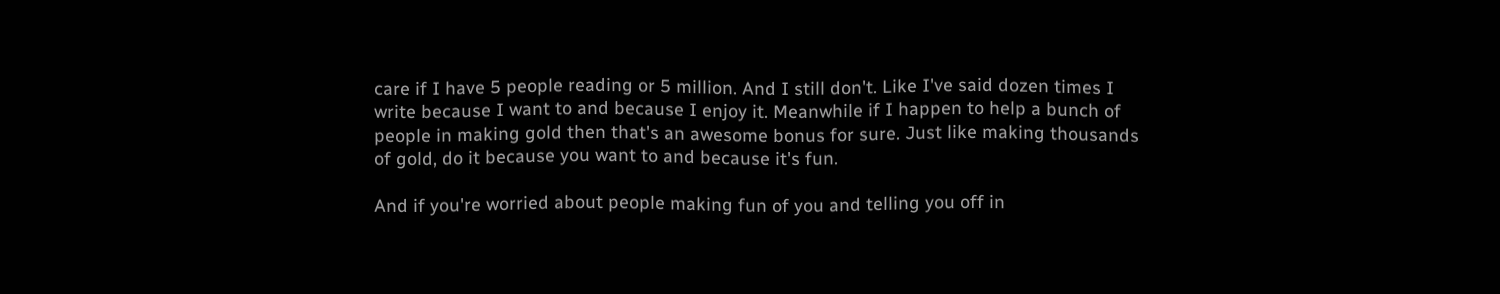care if I have 5 people reading or 5 million. And I still don't. Like I've said dozen times I write because I want to and because I enjoy it. Meanwhile if I happen to help a bunch of people in making gold then that's an awesome bonus for sure. Just like making thousands of gold, do it because you want to and because it's fun.

And if you're worried about people making fun of you and telling you off in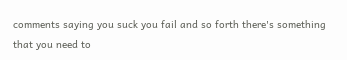comments saying you suck you fail and so forth there's something that you need to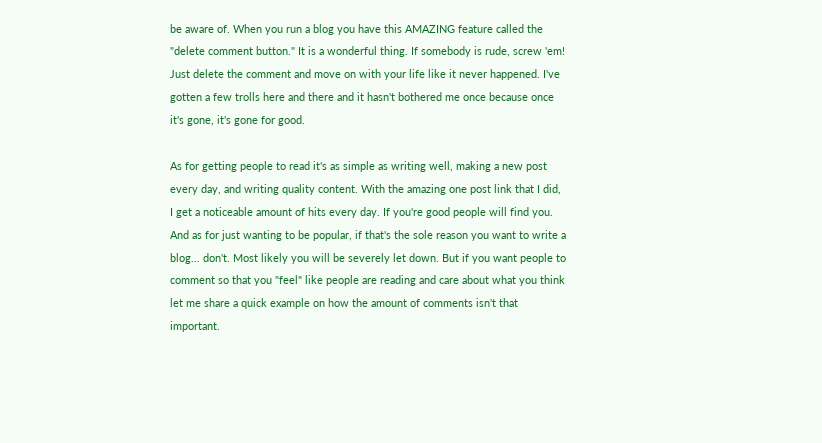be aware of. When you run a blog you have this AMAZING feature called the "delete comment button." It is a wonderful thing. If somebody is rude, screw 'em! Just delete the comment and move on with your life like it never happened. I've gotten a few trolls here and there and it hasn't bothered me once because once it's gone, it's gone for good.

As for getting people to read it's as simple as writing well, making a new post every day, and writing quality content. With the amazing one post link that I did, I get a noticeable amount of hits every day. If you're good people will find you. And as for just wanting to be popular, if that's the sole reason you want to write a blog... don't. Most likely you will be severely let down. But if you want people to comment so that you "feel" like people are reading and care about what you think let me share a quick example on how the amount of comments isn't that important.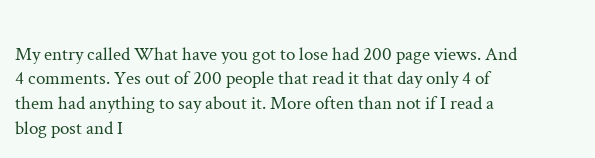My entry called What have you got to lose had 200 page views. And 4 comments. Yes out of 200 people that read it that day only 4 of them had anything to say about it. More often than not if I read a blog post and I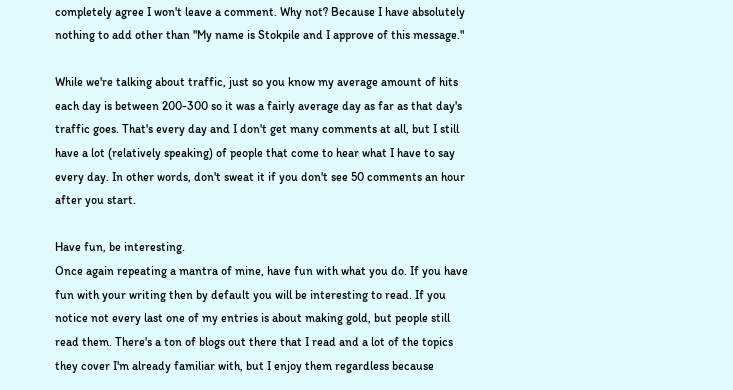completely agree I won't leave a comment. Why not? Because I have absolutely nothing to add other than "My name is Stokpile and I approve of this message."

While we're talking about traffic, just so you know my average amount of hits each day is between 200-300 so it was a fairly average day as far as that day's traffic goes. That's every day and I don't get many comments at all, but I still have a lot (relatively speaking) of people that come to hear what I have to say every day. In other words, don't sweat it if you don't see 50 comments an hour after you start.

Have fun, be interesting.
Once again repeating a mantra of mine, have fun with what you do. If you have fun with your writing then by default you will be interesting to read. If you notice not every last one of my entries is about making gold, but people still read them. There's a ton of blogs out there that I read and a lot of the topics they cover I'm already familiar with, but I enjoy them regardless because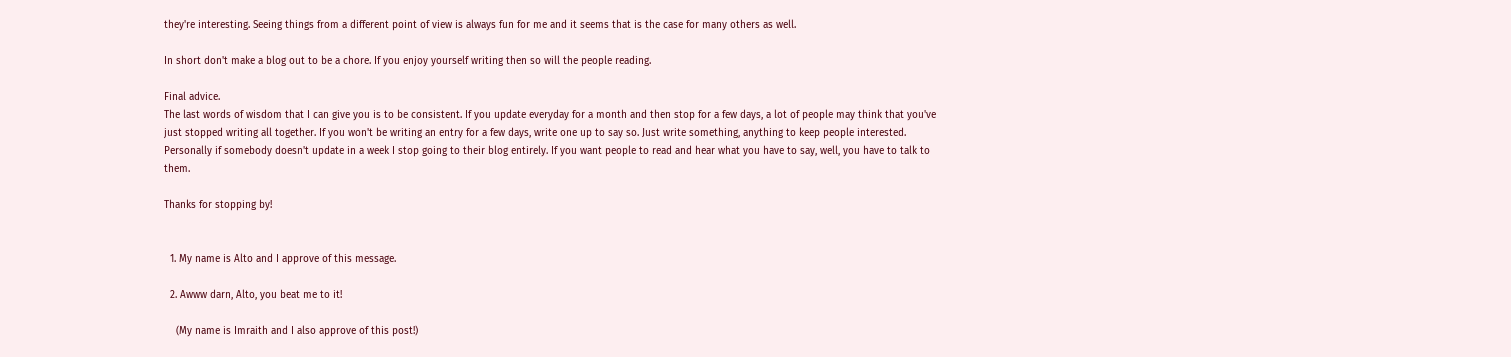they're interesting. Seeing things from a different point of view is always fun for me and it seems that is the case for many others as well.

In short don't make a blog out to be a chore. If you enjoy yourself writing then so will the people reading.

Final advice.
The last words of wisdom that I can give you is to be consistent. If you update everyday for a month and then stop for a few days, a lot of people may think that you've just stopped writing all together. If you won't be writing an entry for a few days, write one up to say so. Just write something, anything to keep people interested. Personally if somebody doesn't update in a week I stop going to their blog entirely. If you want people to read and hear what you have to say, well, you have to talk to them.

Thanks for stopping by!


  1. My name is Alto and I approve of this message.

  2. Awww darn, Alto, you beat me to it!

    (My name is Imraith and I also approve of this post!)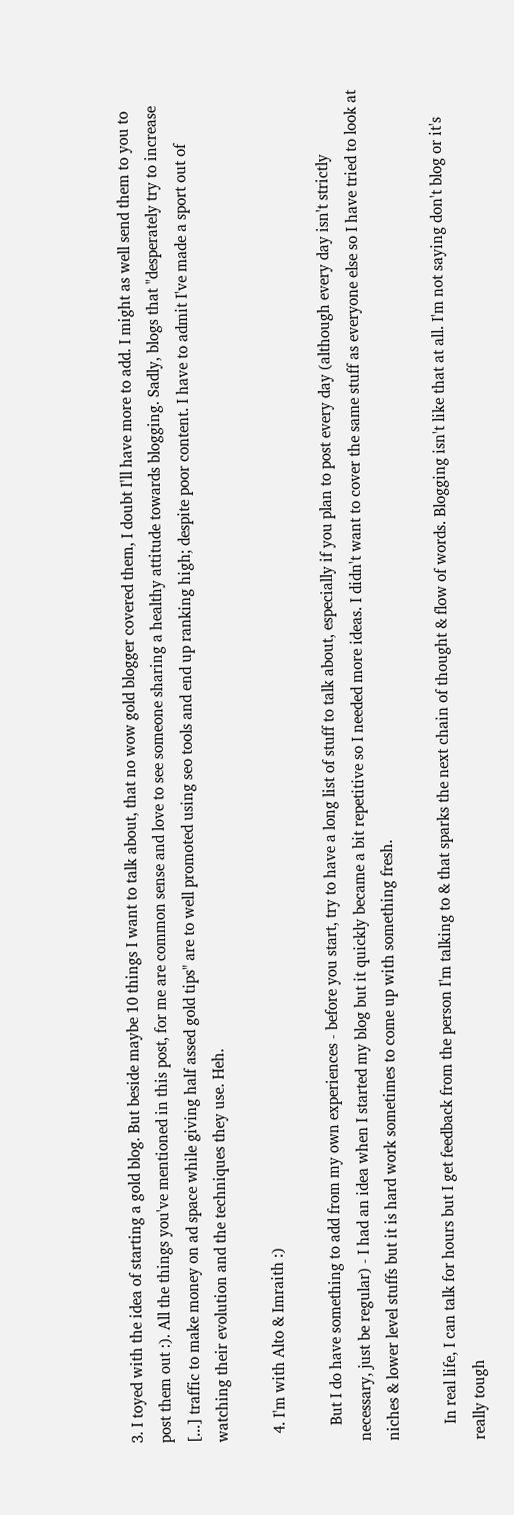3. I toyed with the idea of starting a gold blog. But beside maybe 10 things I want to talk about, that no wow gold blogger covered them, I doubt I'll have more to add. I might as well send them to you to post them out :). All the things you've mentioned in this post, for me are common sense and love to see someone sharing a healthy attitude towards blogging. Sadly, blogs that "desperately try to increase [...] traffic to make money on ad space while giving half assed gold tips" are to well promoted using seo tools and end up ranking high; despite poor content. I have to admit I've made a sport out of watching their evolution and the techniques they use. Heh.

  4. I'm with Alto & Imraith :)

    But I do have something to add from my own experiences - before you start, try to have a long list of stuff to talk about, especially if you plan to post every day (although every day isn't strictly necessary, just be regular) - I had an idea when I started my blog but it quickly became a bit repetitive so I needed more ideas. I didn't want to cover the same stuff as everyone else so I have tried to look at niches & lower level stuffs but it is hard work sometimes to come up with something fresh.

    In real life, I can talk for hours but I get feedback from the person I'm talking to & that sparks the next chain of thought & flow of words. Blogging isn't like that at all. I'm not saying don't blog or it's really tough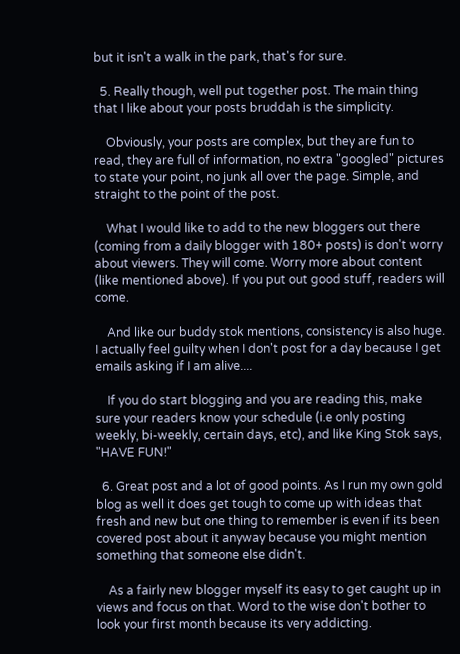but it isn't a walk in the park, that's for sure.

  5. Really though, well put together post. The main thing that I like about your posts bruddah is the simplicity.

    Obviously, your posts are complex, but they are fun to read, they are full of information, no extra "googled" pictures to state your point, no junk all over the page. Simple, and straight to the point of the post.

    What I would like to add to the new bloggers out there (coming from a daily blogger with 180+ posts) is don't worry about viewers. They will come. Worry more about content (like mentioned above). If you put out good stuff, readers will come.

    And like our buddy stok mentions, consistency is also huge. I actually feel guilty when I don't post for a day because I get emails asking if I am alive....

    If you do start blogging and you are reading this, make sure your readers know your schedule (i.e only posting weekly, bi-weekly, certain days, etc), and like King Stok says, "HAVE FUN!"

  6. Great post and a lot of good points. As I run my own gold blog as well it does get tough to come up with ideas that fresh and new but one thing to remember is even if its been covered post about it anyway because you might mention something that someone else didn't.

    As a fairly new blogger myself its easy to get caught up in views and focus on that. Word to the wise don't bother to look your first month because its very addicting.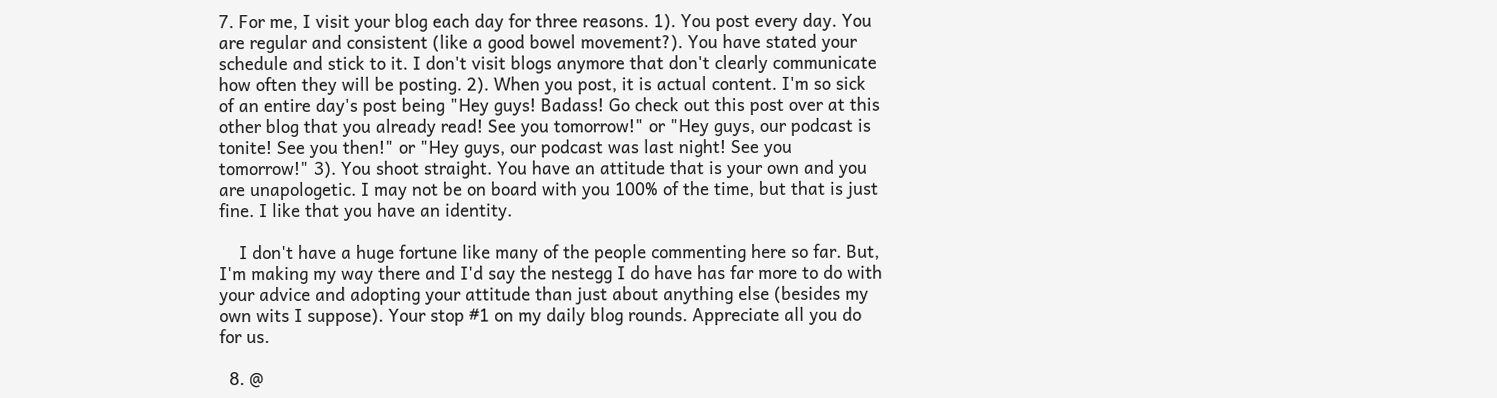7. For me, I visit your blog each day for three reasons. 1). You post every day. You are regular and consistent (like a good bowel movement?). You have stated your schedule and stick to it. I don't visit blogs anymore that don't clearly communicate how often they will be posting. 2). When you post, it is actual content. I'm so sick of an entire day's post being "Hey guys! Badass! Go check out this post over at this other blog that you already read! See you tomorrow!" or "Hey guys, our podcast is tonite! See you then!" or "Hey guys, our podcast was last night! See you tomorrow!" 3). You shoot straight. You have an attitude that is your own and you are unapologetic. I may not be on board with you 100% of the time, but that is just fine. I like that you have an identity.

    I don't have a huge fortune like many of the people commenting here so far. But, I'm making my way there and I'd say the nestegg I do have has far more to do with your advice and adopting your attitude than just about anything else (besides my own wits I suppose). Your stop #1 on my daily blog rounds. Appreciate all you do for us.

  8. @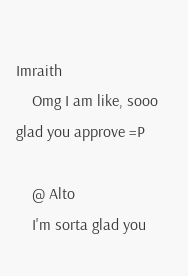Imraith
    Omg I am like, sooo glad you approve =P

    @ Alto
    I'm sorta glad you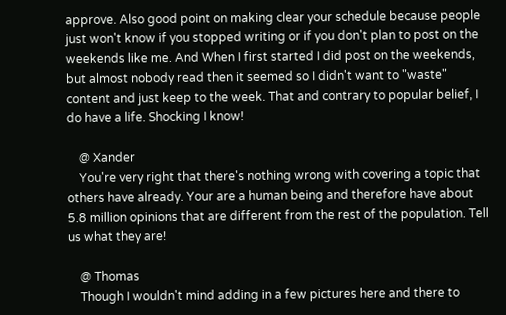approve. Also good point on making clear your schedule because people just won't know if you stopped writing or if you don't plan to post on the weekends like me. And When I first started I did post on the weekends, but almost nobody read then it seemed so I didn't want to "waste" content and just keep to the week. That and contrary to popular belief, I do have a life. Shocking I know!

    @ Xander
    You're very right that there's nothing wrong with covering a topic that others have already. Your are a human being and therefore have about 5.8 million opinions that are different from the rest of the population. Tell us what they are!

    @ Thomas
    Though I wouldn't mind adding in a few pictures here and there to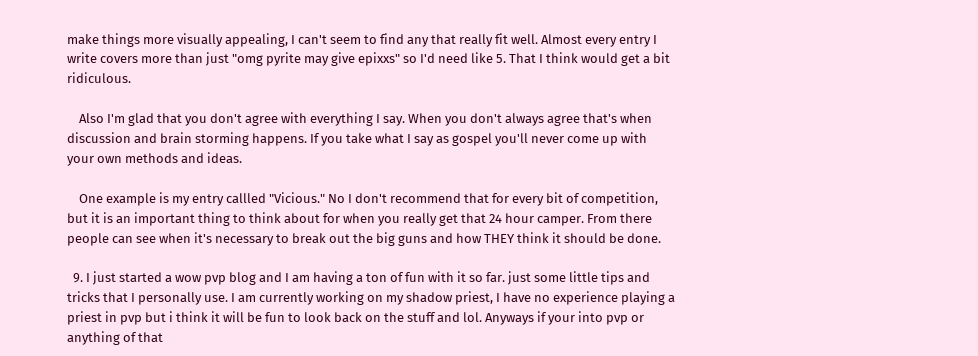make things more visually appealing, I can't seem to find any that really fit well. Almost every entry I write covers more than just "omg pyrite may give epixxs" so I'd need like 5. That I think would get a bit ridiculous.

    Also I'm glad that you don't agree with everything I say. When you don't always agree that's when discussion and brain storming happens. If you take what I say as gospel you'll never come up with your own methods and ideas.

    One example is my entry callled "Vicious." No I don't recommend that for every bit of competition, but it is an important thing to think about for when you really get that 24 hour camper. From there people can see when it's necessary to break out the big guns and how THEY think it should be done.

  9. I just started a wow pvp blog and I am having a ton of fun with it so far. just some little tips and tricks that I personally use. I am currently working on my shadow priest, I have no experience playing a priest in pvp but i think it will be fun to look back on the stuff and lol. Anyways if your into pvp or anything of that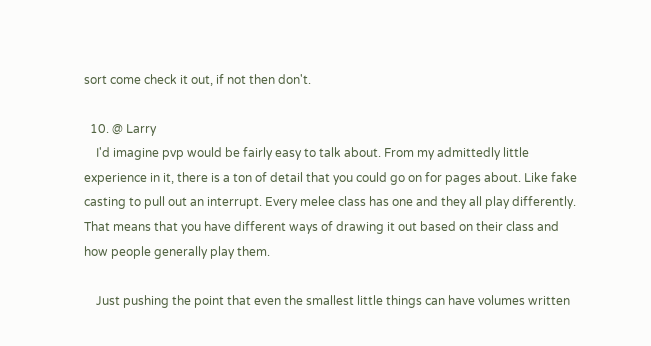sort come check it out, if not then don't.

  10. @ Larry
    I'd imagine pvp would be fairly easy to talk about. From my admittedly little experience in it, there is a ton of detail that you could go on for pages about. Like fake casting to pull out an interrupt. Every melee class has one and they all play differently. That means that you have different ways of drawing it out based on their class and how people generally play them.

    Just pushing the point that even the smallest little things can have volumes written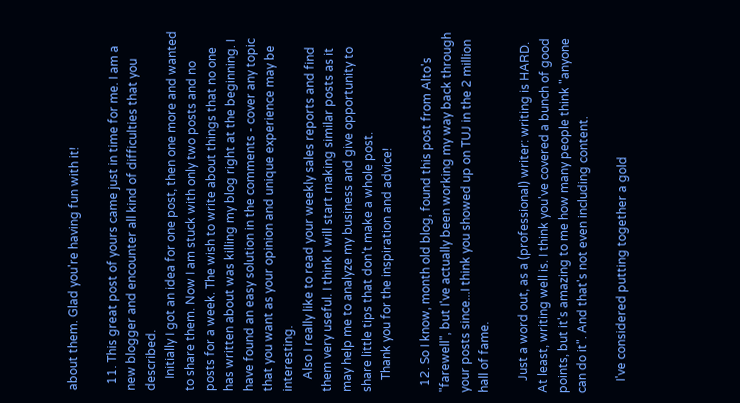about them. Glad you're having fun with it!

  11. This great post of yours came just in time for me. I am a new blogger and encounter all kind of difficulties that you described.
    Initially I got an idea for one post, then one more and wanted to share them. Now I am stuck with only two posts and no posts for a week. The wish to write about things that no one has written about was killing my blog right at the beginning. I have found an easy solution in the comments - cover any topic that you want as your opinion and unique experience may be interesting.
    Also I really like to read your weekly sales reports and find them very useful. I think I will start making similar posts as it may help me to analyze my business and give opportunity to share little tips that don't make a whole post.
    Thank you for the inspiration and advice!

  12. So I know, month old blog, found this post from Alto's "farewell", but I've actually been working my way back through your posts since...I think you showed up on TUJ in the 2 million hall of fame.

    Just a word out, as a (professional) writer: writing is HARD. At least, writing well is. I think you've covered a bunch of good points, but it's amazing to me how many people think "anyone can do it". And that's not even including content.

    I've considered putting together a gold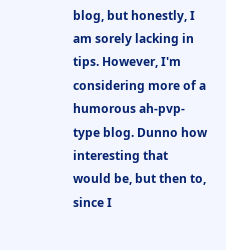blog, but honestly, I am sorely lacking in tips. However, I'm considering more of a humorous ah-pvp-type blog. Dunno how interesting that would be, but then to, since I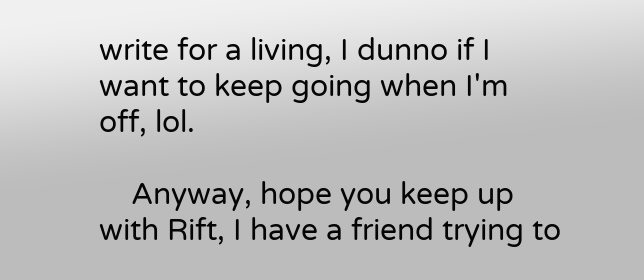write for a living, I dunno if I want to keep going when I'm off, lol.

    Anyway, hope you keep up with Rift, I have a friend trying to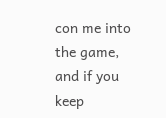con me into the game, and if you keep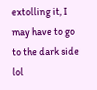extolling it, I may have to go to the dark side lol